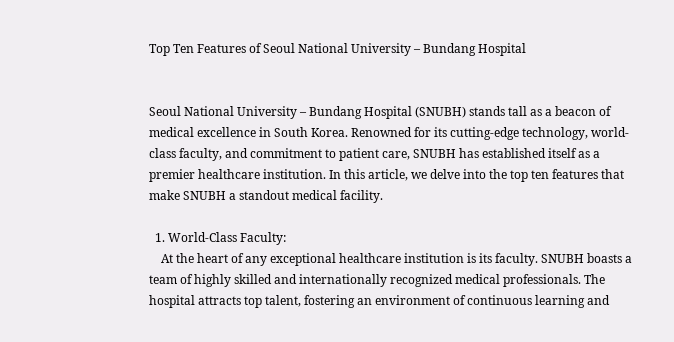Top Ten Features of Seoul National University – Bundang Hospital


Seoul National University – Bundang Hospital (SNUBH) stands tall as a beacon of medical excellence in South Korea. Renowned for its cutting-edge technology, world-class faculty, and commitment to patient care, SNUBH has established itself as a premier healthcare institution. In this article, we delve into the top ten features that make SNUBH a standout medical facility.

  1. World-Class Faculty:
    At the heart of any exceptional healthcare institution is its faculty. SNUBH boasts a team of highly skilled and internationally recognized medical professionals. The hospital attracts top talent, fostering an environment of continuous learning and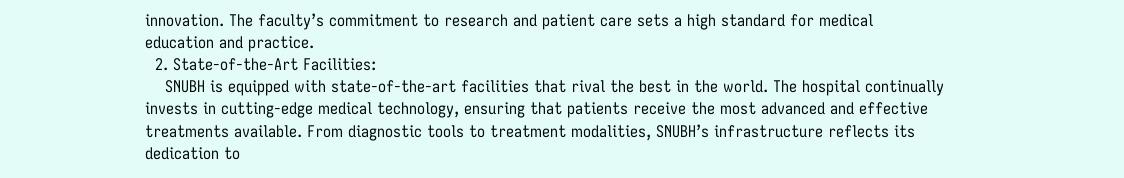innovation. The faculty’s commitment to research and patient care sets a high standard for medical education and practice.
  2. State-of-the-Art Facilities:
    SNUBH is equipped with state-of-the-art facilities that rival the best in the world. The hospital continually invests in cutting-edge medical technology, ensuring that patients receive the most advanced and effective treatments available. From diagnostic tools to treatment modalities, SNUBH’s infrastructure reflects its dedication to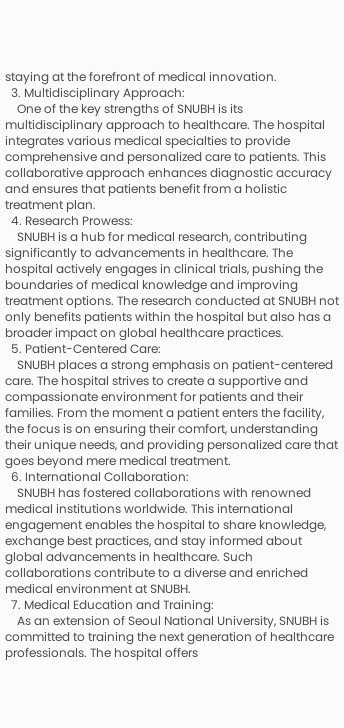staying at the forefront of medical innovation.
  3. Multidisciplinary Approach:
    One of the key strengths of SNUBH is its multidisciplinary approach to healthcare. The hospital integrates various medical specialties to provide comprehensive and personalized care to patients. This collaborative approach enhances diagnostic accuracy and ensures that patients benefit from a holistic treatment plan.
  4. Research Prowess:
    SNUBH is a hub for medical research, contributing significantly to advancements in healthcare. The hospital actively engages in clinical trials, pushing the boundaries of medical knowledge and improving treatment options. The research conducted at SNUBH not only benefits patients within the hospital but also has a broader impact on global healthcare practices.
  5. Patient-Centered Care:
    SNUBH places a strong emphasis on patient-centered care. The hospital strives to create a supportive and compassionate environment for patients and their families. From the moment a patient enters the facility, the focus is on ensuring their comfort, understanding their unique needs, and providing personalized care that goes beyond mere medical treatment.
  6. International Collaboration:
    SNUBH has fostered collaborations with renowned medical institutions worldwide. This international engagement enables the hospital to share knowledge, exchange best practices, and stay informed about global advancements in healthcare. Such collaborations contribute to a diverse and enriched medical environment at SNUBH.
  7. Medical Education and Training:
    As an extension of Seoul National University, SNUBH is committed to training the next generation of healthcare professionals. The hospital offers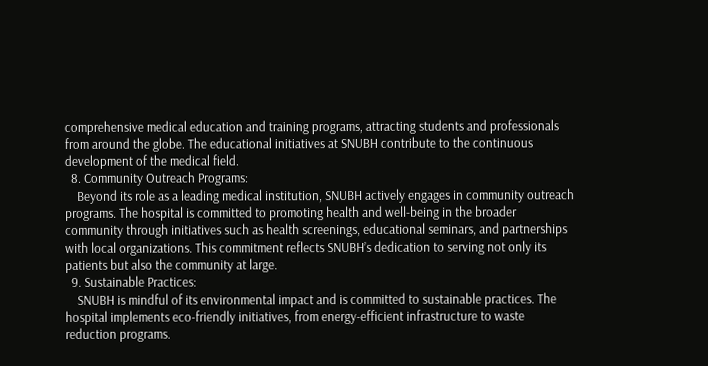comprehensive medical education and training programs, attracting students and professionals from around the globe. The educational initiatives at SNUBH contribute to the continuous development of the medical field.
  8. Community Outreach Programs:
    Beyond its role as a leading medical institution, SNUBH actively engages in community outreach programs. The hospital is committed to promoting health and well-being in the broader community through initiatives such as health screenings, educational seminars, and partnerships with local organizations. This commitment reflects SNUBH’s dedication to serving not only its patients but also the community at large.
  9. Sustainable Practices:
    SNUBH is mindful of its environmental impact and is committed to sustainable practices. The hospital implements eco-friendly initiatives, from energy-efficient infrastructure to waste reduction programs.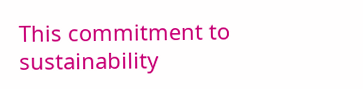This commitment to sustainability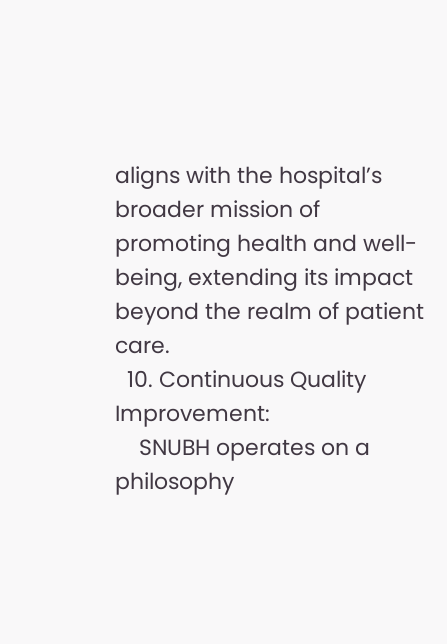aligns with the hospital’s broader mission of promoting health and well-being, extending its impact beyond the realm of patient care.
  10. Continuous Quality Improvement:
    SNUBH operates on a philosophy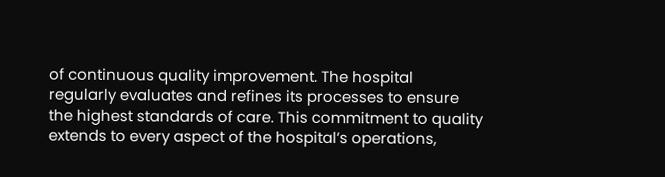of continuous quality improvement. The hospital regularly evaluates and refines its processes to ensure the highest standards of care. This commitment to quality extends to every aspect of the hospital’s operations,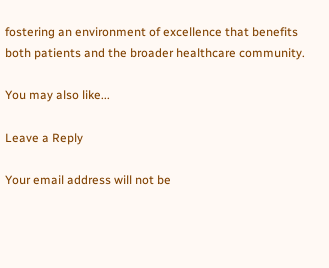fostering an environment of excellence that benefits both patients and the broader healthcare community.

You may also like...

Leave a Reply

Your email address will not be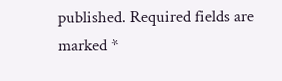published. Required fields are marked *